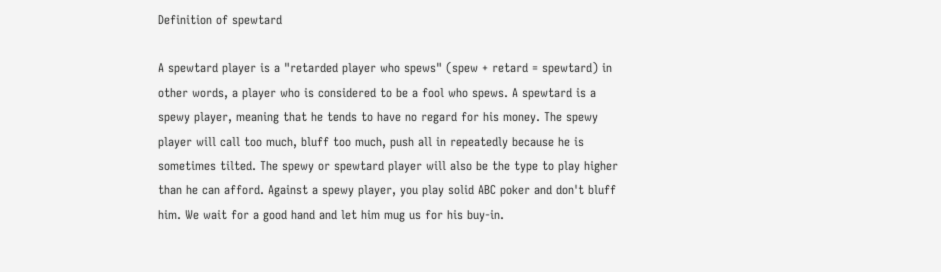Definition of spewtard

A spewtard player is a "retarded player who spews" (spew + retard = spewtard) in other words, a player who is considered to be a fool who spews. A spewtard is a spewy player, meaning that he tends to have no regard for his money. The spewy player will call too much, bluff too much, push all in repeatedly because he is sometimes tilted. The spewy or spewtard player will also be the type to play higher than he can afford. Against a spewy player, you play solid ABC poker and don't bluff him. We wait for a good hand and let him mug us for his buy-in.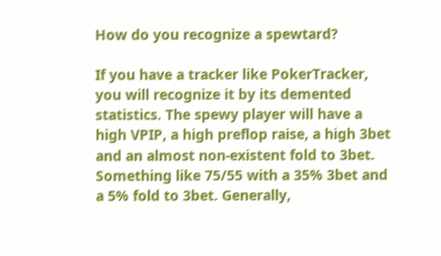How do you recognize a spewtard?

If you have a tracker like PokerTracker, you will recognize it by its demented statistics. The spewy player will have a high VPIP, a high preflop raise, a high 3bet and an almost non-existent fold to 3bet. Something like 75/55 with a 35% 3bet and a 5% fold to 3bet. Generally,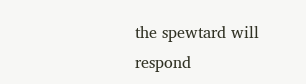the spewtard will respond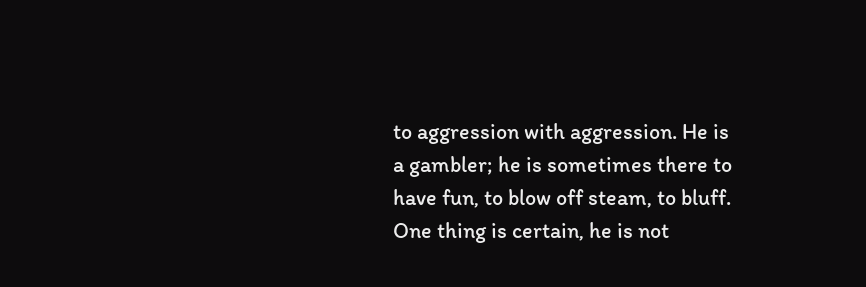to aggression with aggression. He is a gambler; he is sometimes there to have fun, to blow off steam, to bluff. One thing is certain, he is not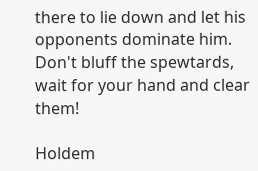there to lie down and let his opponents dominate him. Don't bluff the spewtards, wait for your hand and clear them!

Holdem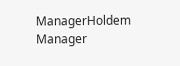ManagerHoldem Manager